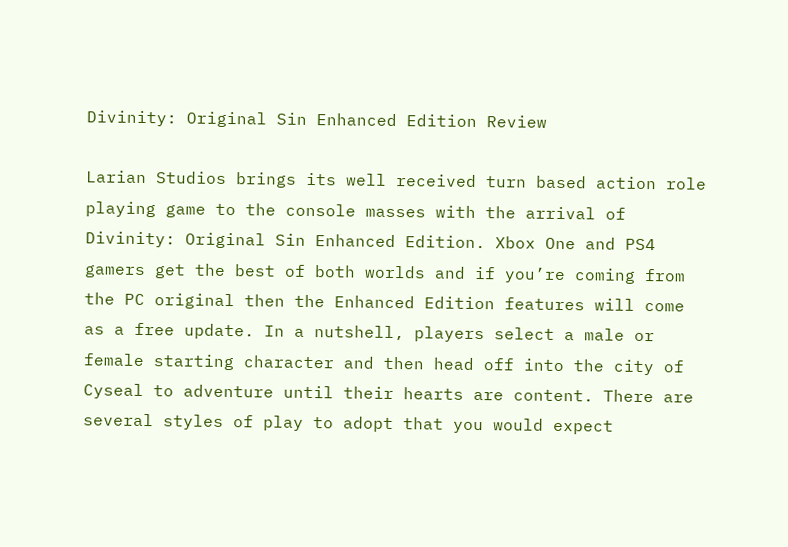Divinity: Original Sin Enhanced Edition Review

Larian Studios brings its well received turn based action role playing game to the console masses with the arrival of Divinity: Original Sin Enhanced Edition. Xbox One and PS4 gamers get the best of both worlds and if you’re coming from the PC original then the Enhanced Edition features will come as a free update. In a nutshell, players select a male or female starting character and then head off into the city of Cyseal to adventure until their hearts are content. There are several styles of play to adopt that you would expect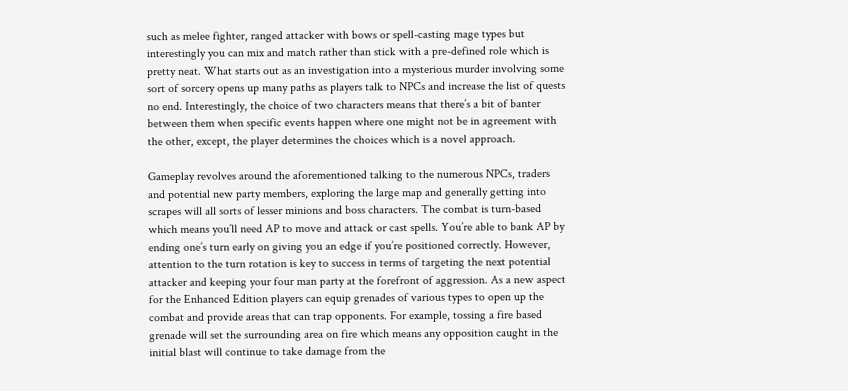such as melee fighter, ranged attacker with bows or spell-casting mage types but interestingly you can mix and match rather than stick with a pre-defined role which is pretty neat. What starts out as an investigation into a mysterious murder involving some sort of sorcery opens up many paths as players talk to NPCs and increase the list of quests no end. Interestingly, the choice of two characters means that there’s a bit of banter between them when specific events happen where one might not be in agreement with the other, except, the player determines the choices which is a novel approach.

Gameplay revolves around the aforementioned talking to the numerous NPCs, traders and potential new party members, exploring the large map and generally getting into scrapes will all sorts of lesser minions and boss characters. The combat is turn-based which means you’ll need AP to move and attack or cast spells. You’re able to bank AP by ending one’s turn early on giving you an edge if you’re positioned correctly. However, attention to the turn rotation is key to success in terms of targeting the next potential attacker and keeping your four man party at the forefront of aggression. As a new aspect for the Enhanced Edition players can equip grenades of various types to open up the combat and provide areas that can trap opponents. For example, tossing a fire based grenade will set the surrounding area on fire which means any opposition caught in the initial blast will continue to take damage from the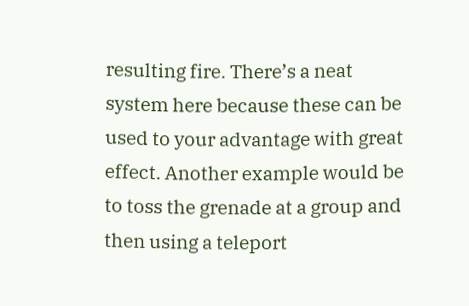resulting fire. There’s a neat system here because these can be used to your advantage with great effect. Another example would be to toss the grenade at a group and then using a teleport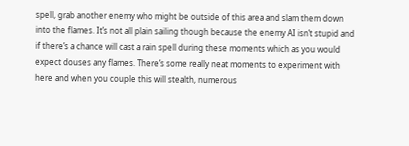spell, grab another enemy who might be outside of this area and slam them down into the flames. It’s not all plain sailing though because the enemy AI isn’t stupid and if there’s a chance will cast a rain spell during these moments which as you would expect douses any flames. There’s some really neat moments to experiment with here and when you couple this will stealth, numerous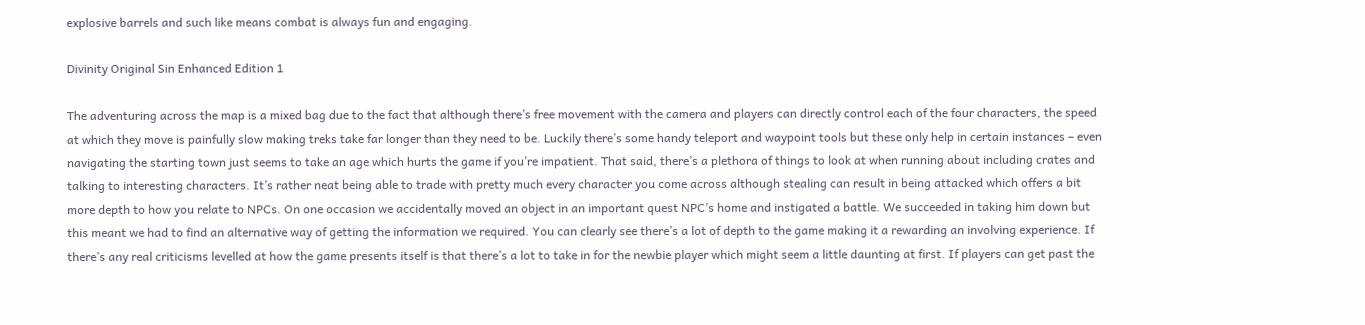explosive barrels and such like means combat is always fun and engaging.

Divinity Original Sin Enhanced Edition 1

The adventuring across the map is a mixed bag due to the fact that although there’s free movement with the camera and players can directly control each of the four characters, the speed at which they move is painfully slow making treks take far longer than they need to be. Luckily there’s some handy teleport and waypoint tools but these only help in certain instances – even navigating the starting town just seems to take an age which hurts the game if you’re impatient. That said, there’s a plethora of things to look at when running about including crates and talking to interesting characters. It’s rather neat being able to trade with pretty much every character you come across although stealing can result in being attacked which offers a bit more depth to how you relate to NPCs. On one occasion we accidentally moved an object in an important quest NPC’s home and instigated a battle. We succeeded in taking him down but this meant we had to find an alternative way of getting the information we required. You can clearly see there’s a lot of depth to the game making it a rewarding an involving experience. If there’s any real criticisms levelled at how the game presents itself is that there’s a lot to take in for the newbie player which might seem a little daunting at first. If players can get past the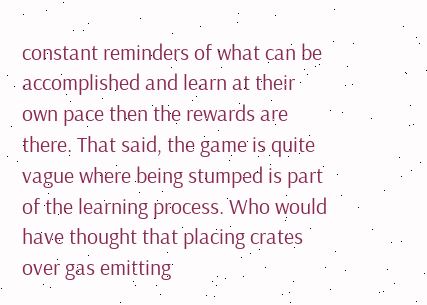constant reminders of what can be accomplished and learn at their own pace then the rewards are there. That said, the game is quite vague where being stumped is part of the learning process. Who would have thought that placing crates over gas emitting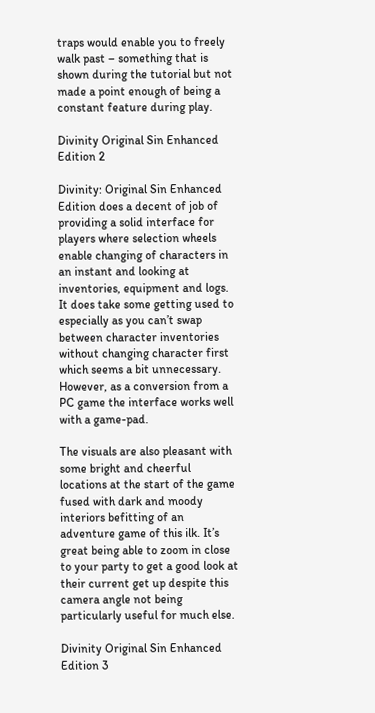traps would enable you to freely walk past – something that is shown during the tutorial but not made a point enough of being a constant feature during play.

Divinity Original Sin Enhanced Edition 2

Divinity: Original Sin Enhanced Edition does a decent of job of providing a solid interface for players where selection wheels enable changing of characters in an instant and looking at inventories, equipment and logs. It does take some getting used to especially as you can’t swap between character inventories without changing character first which seems a bit unnecessary. However, as a conversion from a PC game the interface works well with a game-pad.

The visuals are also pleasant with some bright and cheerful locations at the start of the game fused with dark and moody interiors befitting of an adventure game of this ilk. It’s great being able to zoom in close to your party to get a good look at their current get up despite this camera angle not being particularly useful for much else.

Divinity Original Sin Enhanced Edition 3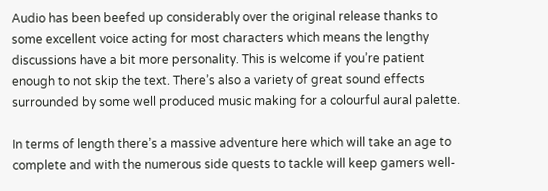Audio has been beefed up considerably over the original release thanks to some excellent voice acting for most characters which means the lengthy discussions have a bit more personality. This is welcome if you’re patient enough to not skip the text. There’s also a variety of great sound effects surrounded by some well produced music making for a colourful aural palette.

In terms of length there’s a massive adventure here which will take an age to complete and with the numerous side quests to tackle will keep gamers well-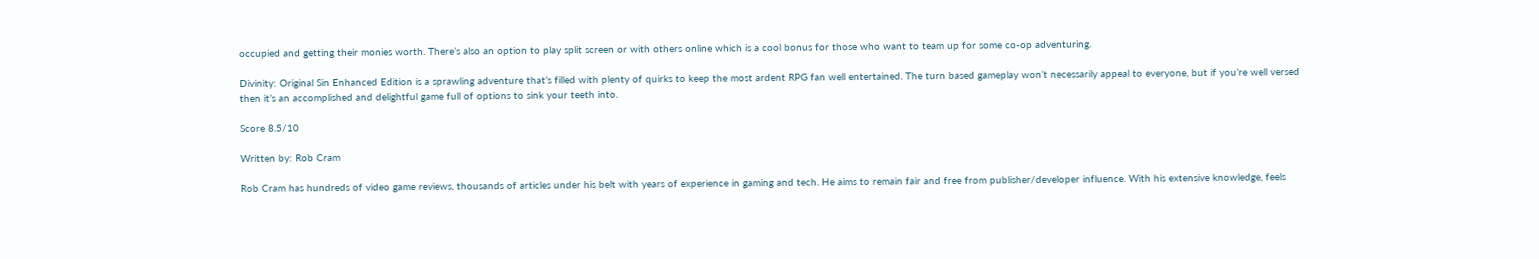occupied and getting their monies worth. There’s also an option to play split screen or with others online which is a cool bonus for those who want to team up for some co-op adventuring.

Divinity: Original Sin Enhanced Edition is a sprawling adventure that’s filled with plenty of quirks to keep the most ardent RPG fan well entertained. The turn based gameplay won’t necessarily appeal to everyone, but if you’re well versed then it’s an accomplished and delightful game full of options to sink your teeth into.

Score 8.5/10

Written by: Rob Cram

Rob Cram has hundreds of video game reviews, thousands of articles under his belt with years of experience in gaming and tech. He aims to remain fair and free from publisher/developer influence. With his extensive knowledge, feels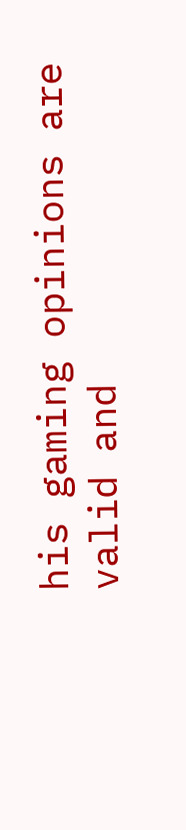his gaming opinions are valid and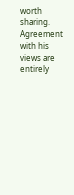worth sharing. Agreement with his views are entirely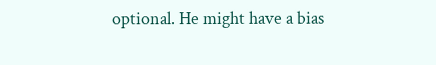optional. He might have a bias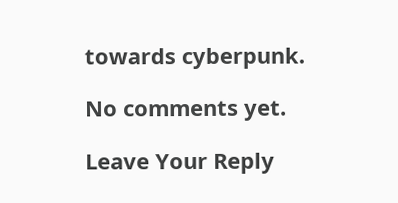towards cyberpunk.

No comments yet.

Leave Your Reply